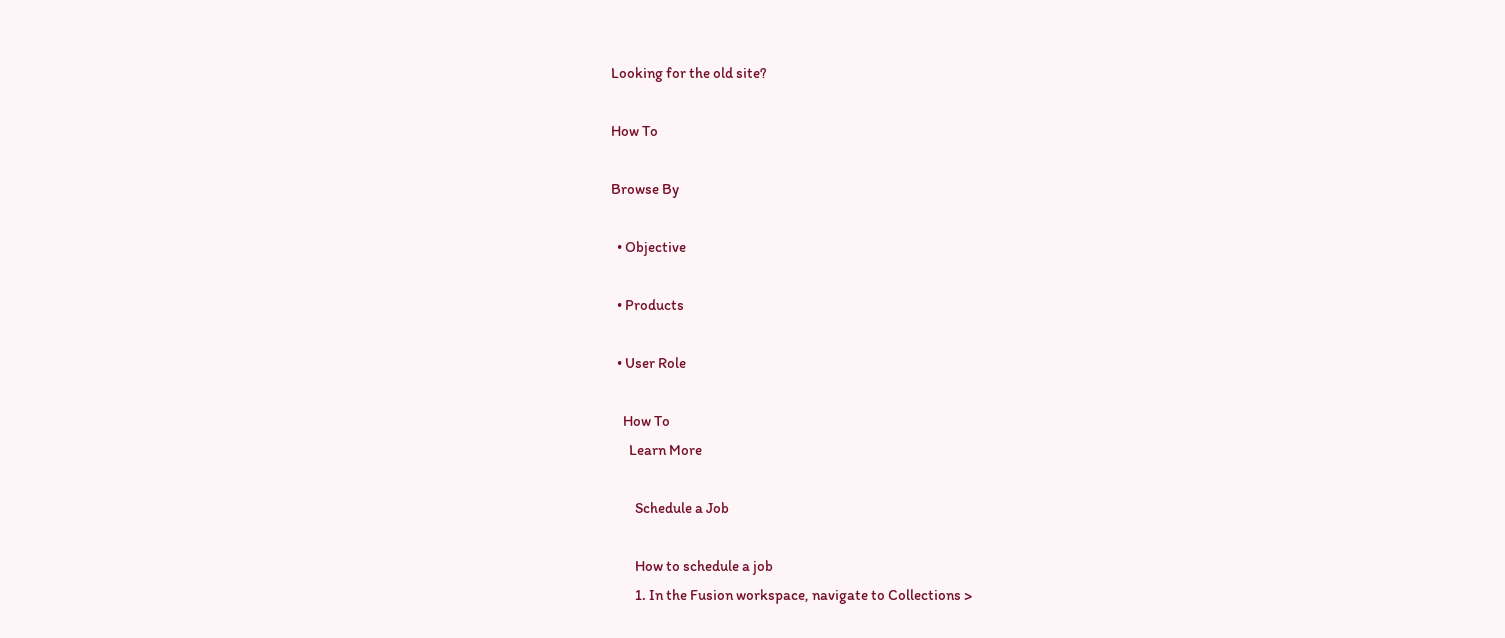Looking for the old site?

How To

Browse By

  • Objective

  • Products

  • User Role

    How To
      Learn More

        Schedule a Job

        How to schedule a job
        1. In the Fusion workspace, navigate to Collections >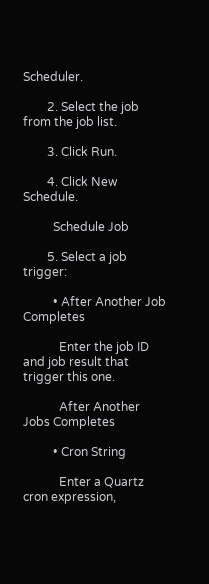Scheduler.

        2. Select the job from the job list.

        3. Click Run.

        4. Click New Schedule.

          Schedule Job

        5. Select a job trigger:

          • After Another Job Completes

            Enter the job ID and job result that trigger this one.

            After Another Jobs Completes

          • Cron String

            Enter a Quartz cron expression,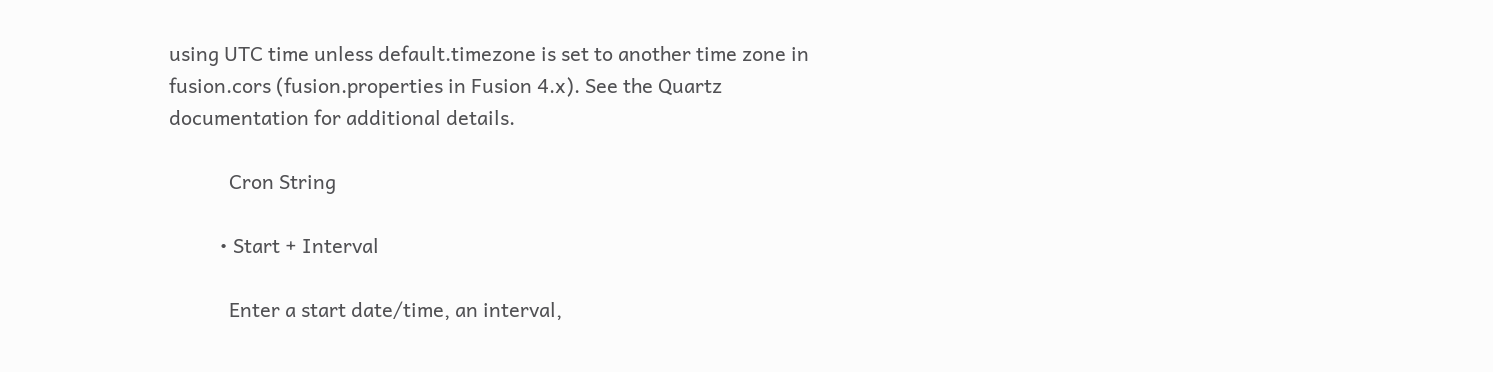using UTC time unless default.timezone is set to another time zone in fusion.cors (fusion.properties in Fusion 4.x). See the Quartz documentation for additional details.

            Cron String

          • Start + Interval

            Enter a start date/time, an interval,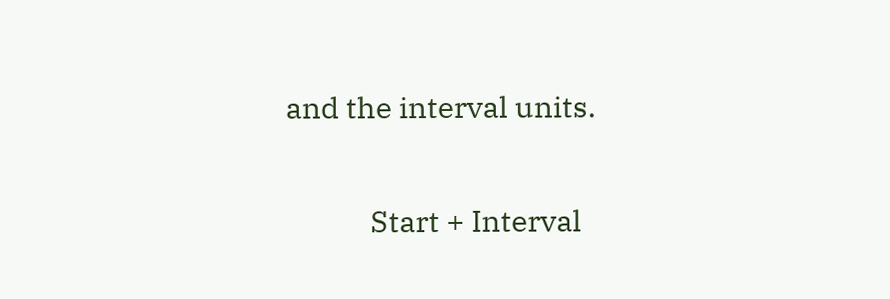and the interval units.

            Start + Interval